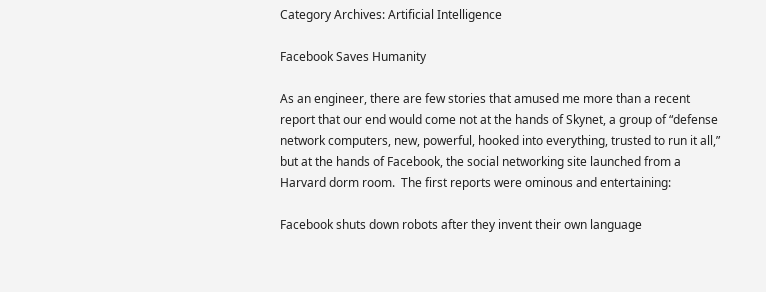Category Archives: Artificial Intelligence

Facebook Saves Humanity

As an engineer, there are few stories that amused me more than a recent report that our end would come not at the hands of Skynet, a group of “defense network computers, new, powerful, hooked into everything, trusted to run it all,” but at the hands of Facebook, the social networking site launched from a Harvard dorm room.  The first reports were ominous and entertaining:

Facebook shuts down robots after they invent their own language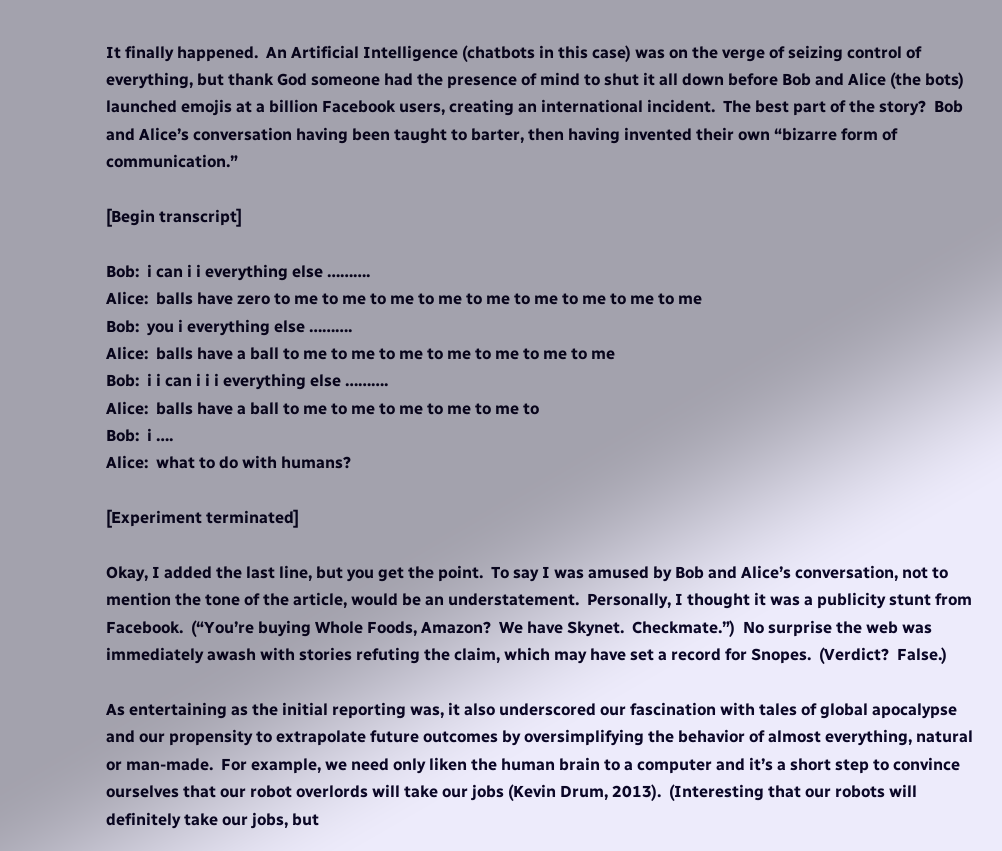It finally happened.  An Artificial Intelligence (chatbots in this case) was on the verge of seizing control of everything, but thank God someone had the presence of mind to shut it all down before Bob and Alice (the bots) launched emojis at a billion Facebook users, creating an international incident.  The best part of the story?  Bob and Alice’s conversation having been taught to barter, then having invented their own “bizarre form of communication.”

[Begin transcript]

Bob:  i can i i everything else ……….
Alice:  balls have zero to me to me to me to me to me to me to me to me to me
Bob:  you i everything else ……….
Alice:  balls have a ball to me to me to me to me to me to me to me
Bob:  i i can i i i everything else ……….
Alice:  balls have a ball to me to me to me to me to me to
Bob:  i ….
Alice:  what to do with humans?

[Experiment terminated]

Okay, I added the last line, but you get the point.  To say I was amused by Bob and Alice’s conversation, not to mention the tone of the article, would be an understatement.  Personally, I thought it was a publicity stunt from Facebook.  (“You’re buying Whole Foods, Amazon?  We have Skynet.  Checkmate.”)  No surprise the web was immediately awash with stories refuting the claim, which may have set a record for Snopes.  (Verdict?  False.)

As entertaining as the initial reporting was, it also underscored our fascination with tales of global apocalypse and our propensity to extrapolate future outcomes by oversimplifying the behavior of almost everything, natural or man-made.  For example, we need only liken the human brain to a computer and it’s a short step to convince ourselves that our robot overlords will take our jobs (Kevin Drum, 2013).  (Interesting that our robots will definitely take our jobs, but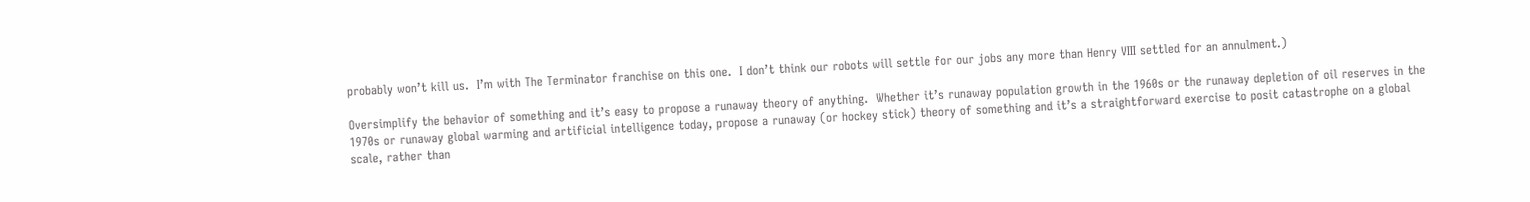probably won’t kill us.  I’m with The Terminator franchise on this one.  I don’t think our robots will settle for our jobs any more than Henry VIII settled for an annulment.)

Oversimplify the behavior of something and it’s easy to propose a runaway theory of anything.  Whether it’s runaway population growth in the 1960s or the runaway depletion of oil reserves in the 1970s or runaway global warming and artificial intelligence today, propose a runaway (or hockey stick) theory of something and it’s a straightforward exercise to posit catastrophe on a global scale, rather than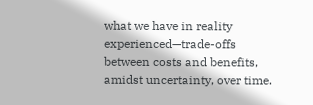what we have in reality experienced—trade-offs between costs and benefits, amidst uncertainty, over time.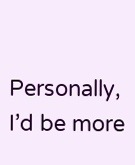Personally, I’d be more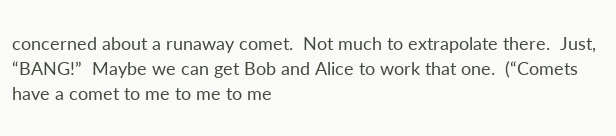concerned about a runaway comet.  Not much to extrapolate there.  Just, “BANG!”  Maybe we can get Bob and Alice to work that one.  (“Comets have a comet to me to me to me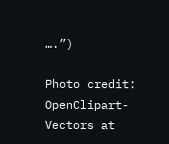….”)

Photo credit:  OpenClipart-Vectors at